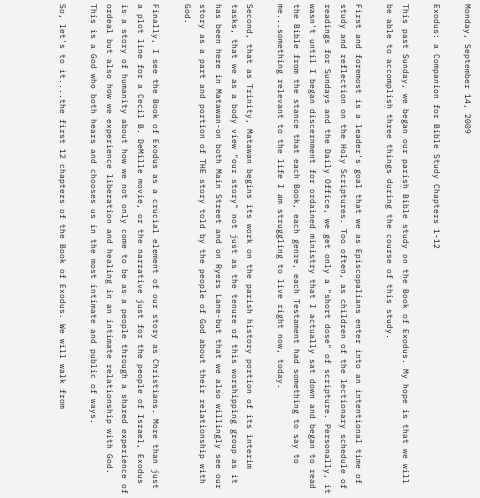Monday, September 14, 2009

Exodus: a Companion for Bible Study Chapters 1-12

This past Sunday, we began our parish Bible study on the Book of Exodus. My hope is that we will be able to accomplish three things during the course of this study.

First and foremost is a leader's goal that we as Episcopalians enter into an intentional time of study and reflection on the Holy Scriptures. Too often, as children of the lectionary schedule of readings for Sundays and the Daily Office, we get only a "short dose" of scripture. Personally, it wasn't until I began discernment for ordained ministry that I actually sat down and began to read the Bible from the stance that each Book, each genre, each Testament had something to say to me...something relevant to the life I am struggling to live right now, today.

Second, that as Trinity, Matawan begins its work on the parish history portion of its interim tasks, that we as a body view "our story" not just as the tenure of this worshipping group as it has been here in Matawan-on both Main Street and on Ryers Lane-but that we also willingly see our story as a part and portion of THE story told by the people of God about their relationship with God.

Finally, I see the Book of Exodus as a crucial element of our story as Christians. More than just a plot line for a Cecil B. DeMille movie, or the narrative just for the people of Israel, Exodus is a story of humanity about how we not only come to be as a people through a shared experience of ordeal but also how we experience liberation and healing in an intimate relationship with God. This is a God who both hears and chooses us in the most intimate and public of ways.

So, let's to it....the first 12 chapters of the Book of Exodus. We will walk from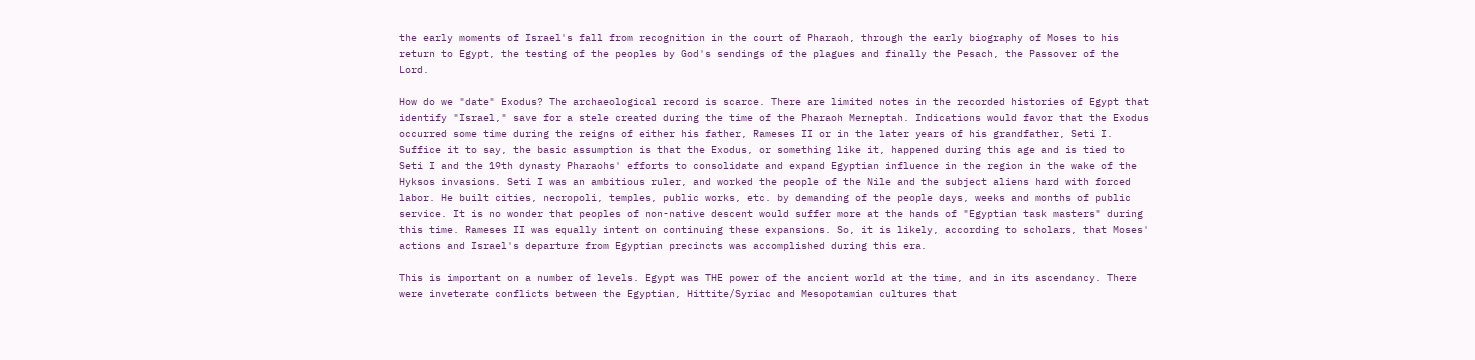the early moments of Israel's fall from recognition in the court of Pharaoh, through the early biography of Moses to his return to Egypt, the testing of the peoples by God's sendings of the plagues and finally the Pesach, the Passover of the Lord.

How do we "date" Exodus? The archaeological record is scarce. There are limited notes in the recorded histories of Egypt that identify "Israel," save for a stele created during the time of the Pharaoh Merneptah. Indications would favor that the Exodus occurred some time during the reigns of either his father, Rameses II or in the later years of his grandfather, Seti I. Suffice it to say, the basic assumption is that the Exodus, or something like it, happened during this age and is tied to Seti I and the 19th dynasty Pharaohs' efforts to consolidate and expand Egyptian influence in the region in the wake of the Hyksos invasions. Seti I was an ambitious ruler, and worked the people of the Nile and the subject aliens hard with forced labor. He built cities, necropoli, temples, public works, etc. by demanding of the people days, weeks and months of public service. It is no wonder that peoples of non-native descent would suffer more at the hands of "Egyptian task masters" during this time. Rameses II was equally intent on continuing these expansions. So, it is likely, according to scholars, that Moses' actions and Israel's departure from Egyptian precincts was accomplished during this era.

This is important on a number of levels. Egypt was THE power of the ancient world at the time, and in its ascendancy. There were inveterate conflicts between the Egyptian, Hittite/Syriac and Mesopotamian cultures that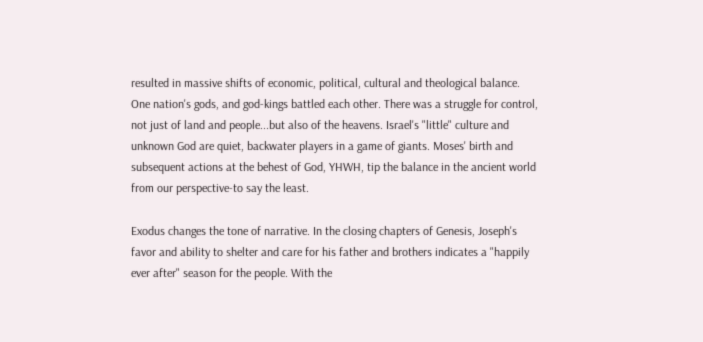resulted in massive shifts of economic, political, cultural and theological balance. One nation's gods, and god-kings battled each other. There was a struggle for control, not just of land and people...but also of the heavens. Israel's "little" culture and unknown God are quiet, backwater players in a game of giants. Moses' birth and subsequent actions at the behest of God, YHWH, tip the balance in the ancient world from our perspective-to say the least.

Exodus changes the tone of narrative. In the closing chapters of Genesis, Joseph's favor and ability to shelter and care for his father and brothers indicates a "happily ever after" season for the people. With the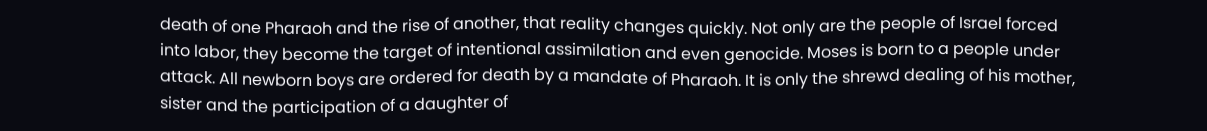death of one Pharaoh and the rise of another, that reality changes quickly. Not only are the people of Israel forced into labor, they become the target of intentional assimilation and even genocide. Moses is born to a people under attack. All newborn boys are ordered for death by a mandate of Pharaoh. It is only the shrewd dealing of his mother, sister and the participation of a daughter of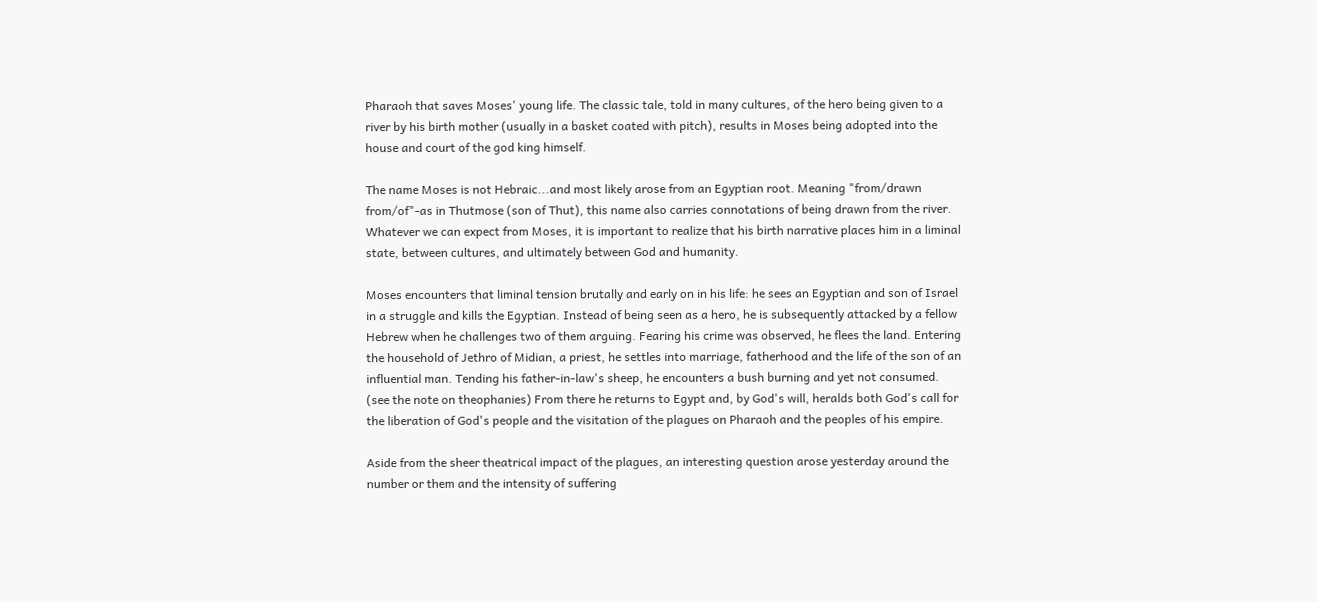Pharaoh that saves Moses' young life. The classic tale, told in many cultures, of the hero being given to a river by his birth mother (usually in a basket coated with pitch), results in Moses being adopted into the house and court of the god king himself.

The name Moses is not Hebraic...and most likely arose from an Egyptian root. Meaning "from/drawn from/of"-as in Thutmose (son of Thut), this name also carries connotations of being drawn from the river. Whatever we can expect from Moses, it is important to realize that his birth narrative places him in a liminal state, between cultures, and ultimately between God and humanity.

Moses encounters that liminal tension brutally and early on in his life: he sees an Egyptian and son of Israel in a struggle and kills the Egyptian. Instead of being seen as a hero, he is subsequently attacked by a fellow Hebrew when he challenges two of them arguing. Fearing his crime was observed, he flees the land. Entering the household of Jethro of Midian, a priest, he settles into marriage, fatherhood and the life of the son of an influential man. Tending his father-in-law's sheep, he encounters a bush burning and yet not consumed. (see the note on theophanies) From there he returns to Egypt and, by God's will, heralds both God's call for the liberation of God's people and the visitation of the plagues on Pharaoh and the peoples of his empire.

Aside from the sheer theatrical impact of the plagues, an interesting question arose yesterday around the number or them and the intensity of suffering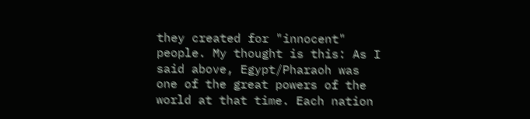they created for "innocent" people. My thought is this: As I said above, Egypt/Pharaoh was one of the great powers of the world at that time. Each nation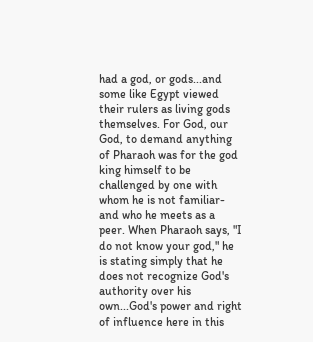had a god, or gods...and some like Egypt viewed their rulers as living gods themselves. For God, our God, to demand anything of Pharaoh was for the god king himself to be challenged by one with whom he is not familiar-and who he meets as a peer. When Pharaoh says, "I do not know your god," he is stating simply that he does not recognize God's authority over his own...God's power and right of influence here in this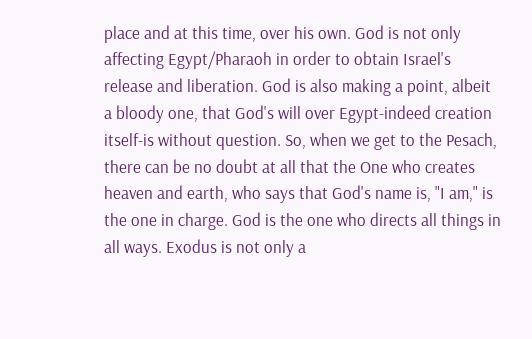place and at this time, over his own. God is not only affecting Egypt/Pharaoh in order to obtain Israel's release and liberation. God is also making a point, albeit a bloody one, that God's will over Egypt-indeed creation itself-is without question. So, when we get to the Pesach, there can be no doubt at all that the One who creates heaven and earth, who says that God's name is, "I am," is the one in charge. God is the one who directs all things in all ways. Exodus is not only a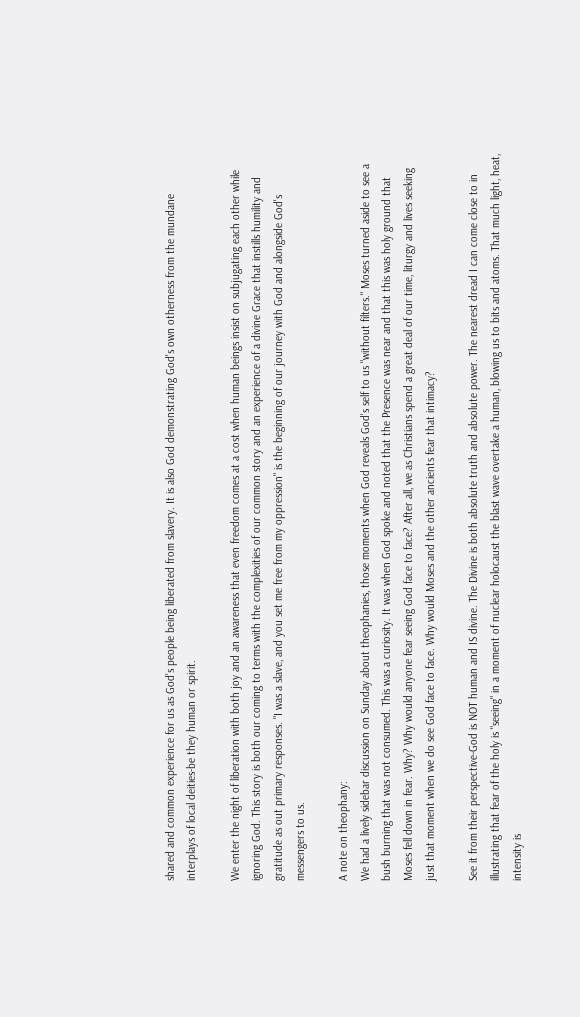shared and common experience for us as God's people being liberated from slavery. It is also God demonstrating God's own otherness from the mundane interplays of local deities-be they human or spirit.

We enter the night of liberation with both joy and an awareness that even freedom comes at a cost when human beings insist on subjugating each other while ignoring God. This story is both our coming to terms with the complexities of our common story and an experience of a divine Grace that instills humility and gratitude as out primary responses. "I was a slave, and you set me free from my oppression" is the beginning of our journey with God and alongside God's messengers to us.

A note on theophany:
We had a lively sidebar discussion on Sunday about theophanies, those moments when God reveals God's self to us "without filters." Moses turned aside to see a bush burning that was not consumed. This was a curiosity. It was when God spoke and noted that the Presence was near and that this was holy ground that Moses fell down in fear. Why? Why would anyone fear seeing God face to face? After all, we as Christians spend a great deal of our time, liturgy and lives seeking just that moment when we do see God face to face. Why would Moses and the other ancients fear that intimacy?

See it from their perspective-God is NOT human and IS divine. The Divine is both absolute truth and absolute power. The nearest dread I can come close to in illustrating that fear of the holy is "seeing" in a moment of nuclear holocaust the blast wave overtake a human, blowing us to bits and atoms. That much light, heat, intensity is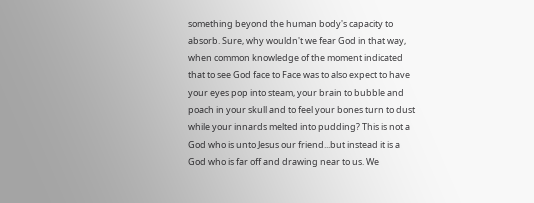something beyond the human body's capacity to absorb. Sure, why wouldn't we fear God in that way, when common knowledge of the moment indicated that to see God face to Face was to also expect to have your eyes pop into steam, your brain to bubble and poach in your skull and to feel your bones turn to dust while your innards melted into pudding? This is not a God who is unto Jesus our friend...but instead it is a God who is far off and drawing near to us. We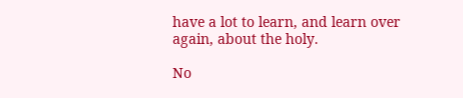have a lot to learn, and learn over again, about the holy.

No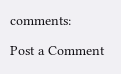comments:

Post a Comment